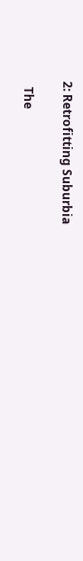2: Retrofitting Suburbia

  The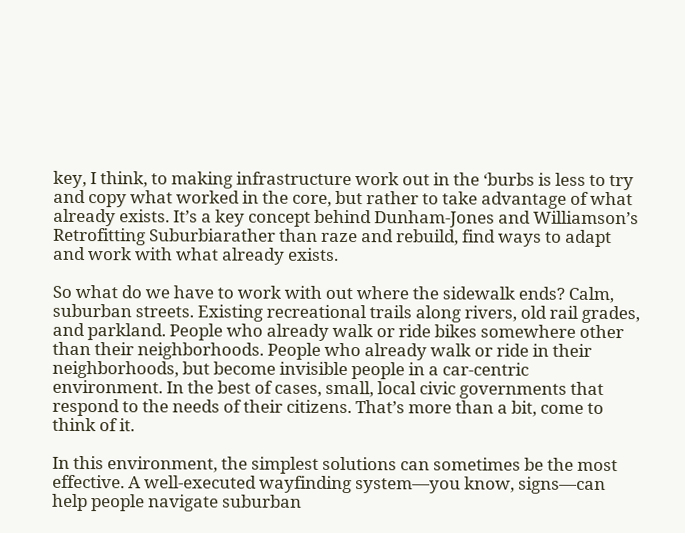key, I think, to making infrastructure work out in the ‘burbs is less to try and copy what worked in the core, but rather to take advantage of what already exists. It’s a key concept behind Dunham-Jones and Williamson’s Retrofitting Suburbiarather than raze and rebuild, find ways to adapt and work with what already exists.

So what do we have to work with out where the sidewalk ends? Calm, suburban streets. Existing recreational trails along rivers, old rail grades, and parkland. People who already walk or ride bikes somewhere other than their neighborhoods. People who already walk or ride in their neighborhoods, but become invisible people in a car-centric environment. In the best of cases, small, local civic governments that respond to the needs of their citizens. That’s more than a bit, come to think of it.

In this environment, the simplest solutions can sometimes be the most effective. A well-executed wayfinding system—you know, signs—can help people navigate suburban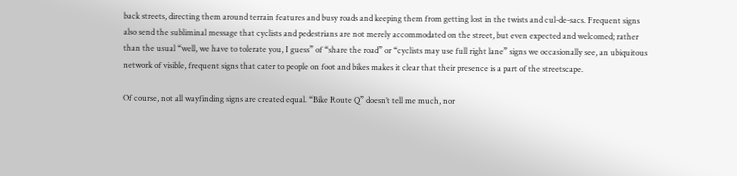back streets, directing them around terrain features and busy roads and keeping them from getting lost in the twists and cul-de-sacs. Frequent signs also send the subliminal message that cyclists and pedestrians are not merely accommodated on the street, but even expected and welcomed; rather than the usual “well, we have to tolerate you, I guess” of “share the road” or “cyclists may use full right lane” signs we occasionally see, an ubiquitous network of visible, frequent signs that cater to people on foot and bikes makes it clear that their presence is a part of the streetscape.

Of course, not all wayfinding signs are created equal. “Bike Route Q” doesn’t tell me much, nor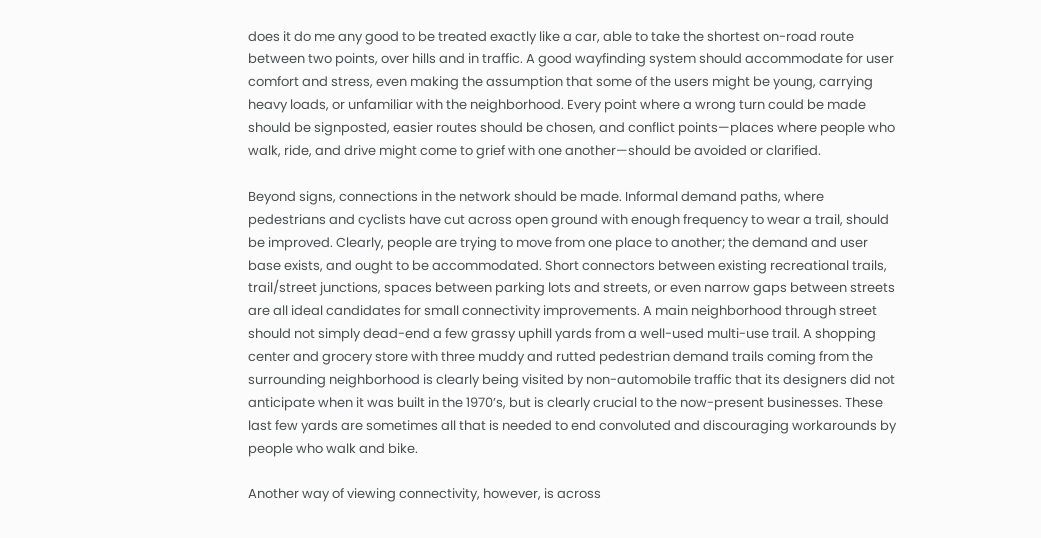does it do me any good to be treated exactly like a car, able to take the shortest on-road route between two points, over hills and in traffic. A good wayfinding system should accommodate for user comfort and stress, even making the assumption that some of the users might be young, carrying heavy loads, or unfamiliar with the neighborhood. Every point where a wrong turn could be made should be signposted, easier routes should be chosen, and conflict points—places where people who walk, ride, and drive might come to grief with one another—should be avoided or clarified.

Beyond signs, connections in the network should be made. Informal demand paths, where pedestrians and cyclists have cut across open ground with enough frequency to wear a trail, should be improved. Clearly, people are trying to move from one place to another; the demand and user base exists, and ought to be accommodated. Short connectors between existing recreational trails, trail/street junctions, spaces between parking lots and streets, or even narrow gaps between streets are all ideal candidates for small connectivity improvements. A main neighborhood through street should not simply dead-end a few grassy uphill yards from a well-used multi-use trail. A shopping center and grocery store with three muddy and rutted pedestrian demand trails coming from the surrounding neighborhood is clearly being visited by non-automobile traffic that its designers did not anticipate when it was built in the 1970’s, but is clearly crucial to the now-present businesses. These last few yards are sometimes all that is needed to end convoluted and discouraging workarounds by people who walk and bike.

Another way of viewing connectivity, however, is across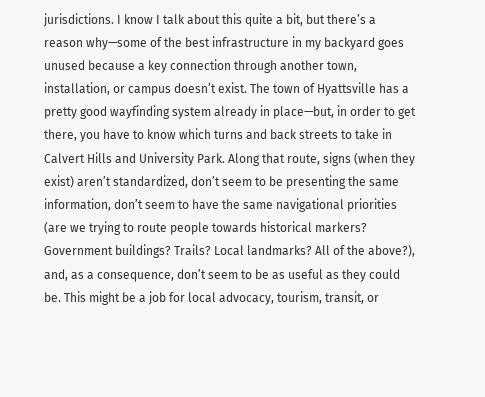jurisdictions. I know I talk about this quite a bit, but there’s a reason why—some of the best infrastructure in my backyard goes unused because a key connection through another town, installation, or campus doesn’t exist. The town of Hyattsville has a pretty good wayfinding system already in place—but, in order to get there, you have to know which turns and back streets to take in Calvert Hills and University Park. Along that route, signs (when they exist) aren’t standardized, don’t seem to be presenting the same information, don’t seem to have the same navigational priorities (are we trying to route people towards historical markers? Government buildings? Trails? Local landmarks? All of the above?), and, as a consequence, don’t seem to be as useful as they could be. This might be a job for local advocacy, tourism, transit, or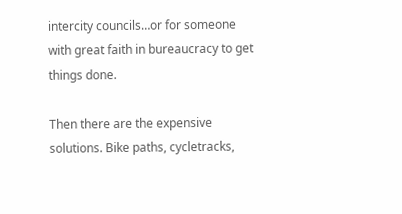intercity councils…or for someone with great faith in bureaucracy to get things done.

Then there are the expensive solutions. Bike paths, cycletracks,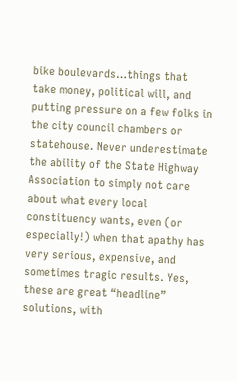bike boulevards…things that take money, political will, and putting pressure on a few folks in the city council chambers or statehouse. Never underestimate the ability of the State Highway Association to simply not care about what every local constituency wants, even (or especially!) when that apathy has very serious, expensive, and sometimes tragic results. Yes, these are great “headline” solutions, with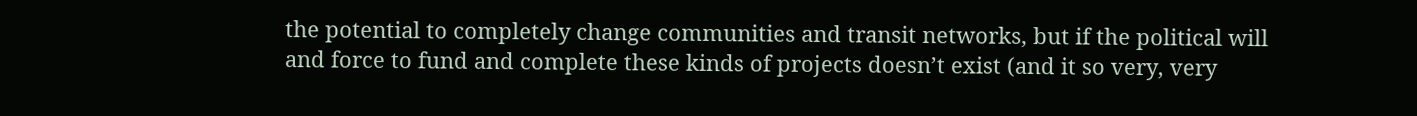the potential to completely change communities and transit networks, but if the political will and force to fund and complete these kinds of projects doesn’t exist (and it so very, very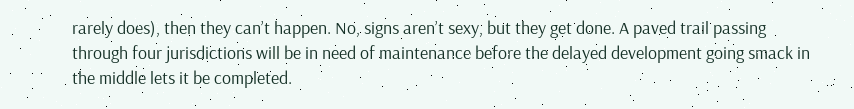rarely does), then they can’t happen. No, signs aren’t sexy, but they get done. A paved trail passing through four jurisdictions will be in need of maintenance before the delayed development going smack in the middle lets it be completed.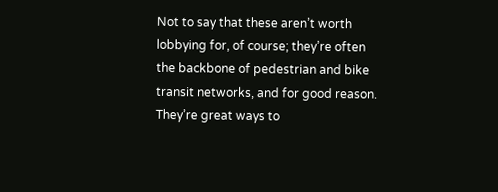Not to say that these aren’t worth lobbying for, of course; they’re often the backbone of pedestrian and bike transit networks, and for good reason. They’re great ways to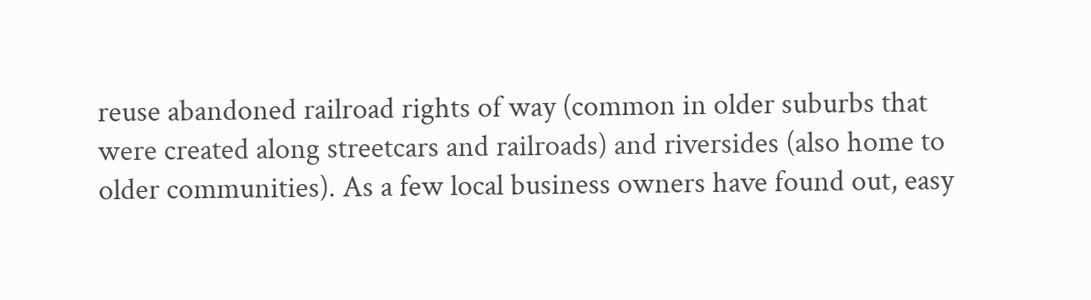reuse abandoned railroad rights of way (common in older suburbs that were created along streetcars and railroads) and riversides (also home to older communities). As a few local business owners have found out, easy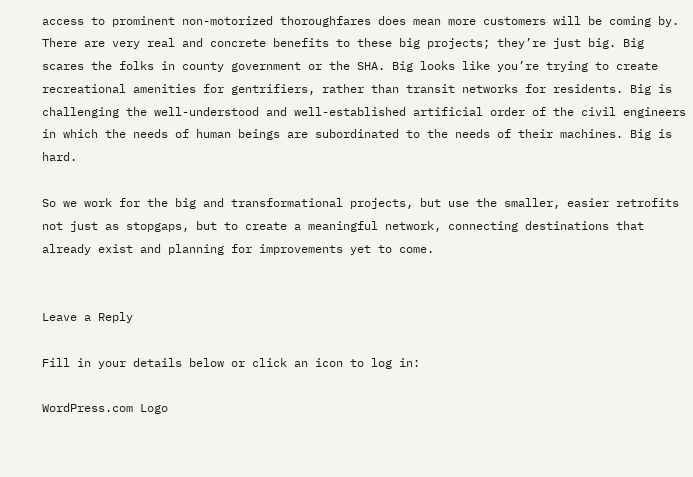access to prominent non-motorized thoroughfares does mean more customers will be coming by. There are very real and concrete benefits to these big projects; they’re just big. Big scares the folks in county government or the SHA. Big looks like you’re trying to create recreational amenities for gentrifiers, rather than transit networks for residents. Big is challenging the well-understood and well-established artificial order of the civil engineers in which the needs of human beings are subordinated to the needs of their machines. Big is hard.

So we work for the big and transformational projects, but use the smaller, easier retrofits not just as stopgaps, but to create a meaningful network, connecting destinations that already exist and planning for improvements yet to come.


Leave a Reply

Fill in your details below or click an icon to log in:

WordPress.com Logo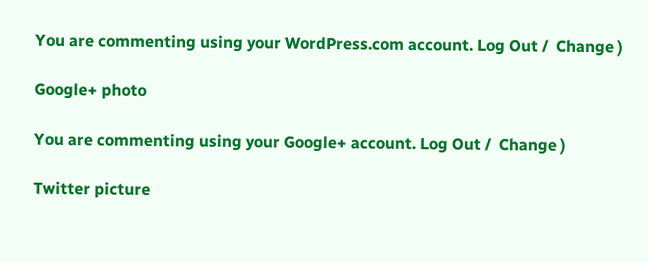You are commenting using your WordPress.com account. Log Out /  Change )

Google+ photo

You are commenting using your Google+ account. Log Out /  Change )

Twitter picture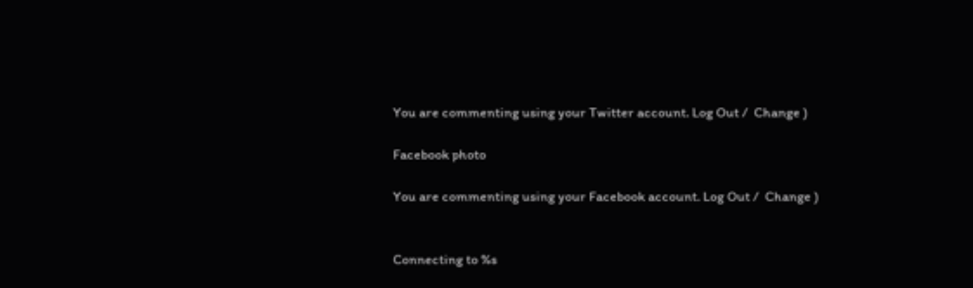You are commenting using your Twitter account. Log Out /  Change )

Facebook photo

You are commenting using your Facebook account. Log Out /  Change )


Connecting to %s